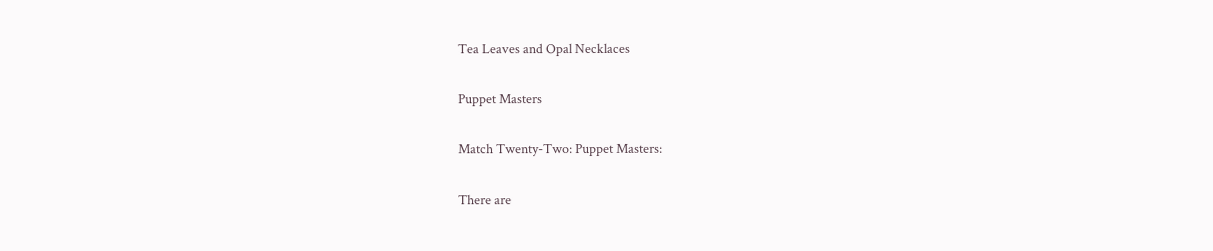Tea Leaves and Opal Necklaces

Puppet Masters

Match Twenty-Two: Puppet Masters:

There are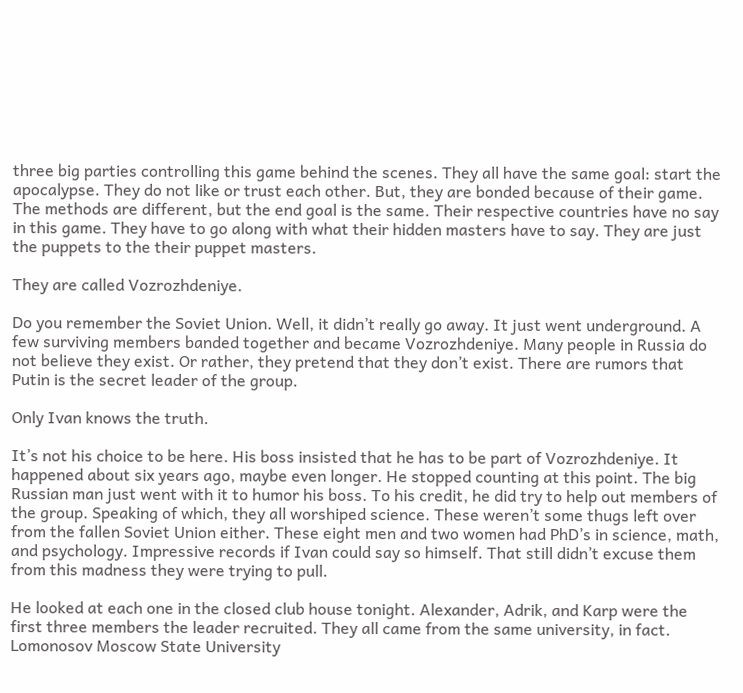three big parties controlling this game behind the scenes. They all have the same goal: start the apocalypse. They do not like or trust each other. But, they are bonded because of their game. The methods are different, but the end goal is the same. Their respective countries have no say in this game. They have to go along with what their hidden masters have to say. They are just the puppets to the their puppet masters.

They are called Vozrozhdeniye.

Do you remember the Soviet Union. Well, it didn’t really go away. It just went underground. A few surviving members banded together and became Vozrozhdeniye. Many people in Russia do not believe they exist. Or rather, they pretend that they don’t exist. There are rumors that Putin is the secret leader of the group.

Only Ivan knows the truth.

It’s not his choice to be here. His boss insisted that he has to be part of Vozrozhdeniye. It happened about six years ago, maybe even longer. He stopped counting at this point. The big Russian man just went with it to humor his boss. To his credit, he did try to help out members of the group. Speaking of which, they all worshiped science. These weren’t some thugs left over from the fallen Soviet Union either. These eight men and two women had PhD’s in science, math, and psychology. Impressive records if Ivan could say so himself. That still didn’t excuse them from this madness they were trying to pull.

He looked at each one in the closed club house tonight. Alexander, Adrik, and Karp were the first three members the leader recruited. They all came from the same university, in fact. Lomonosov Moscow State University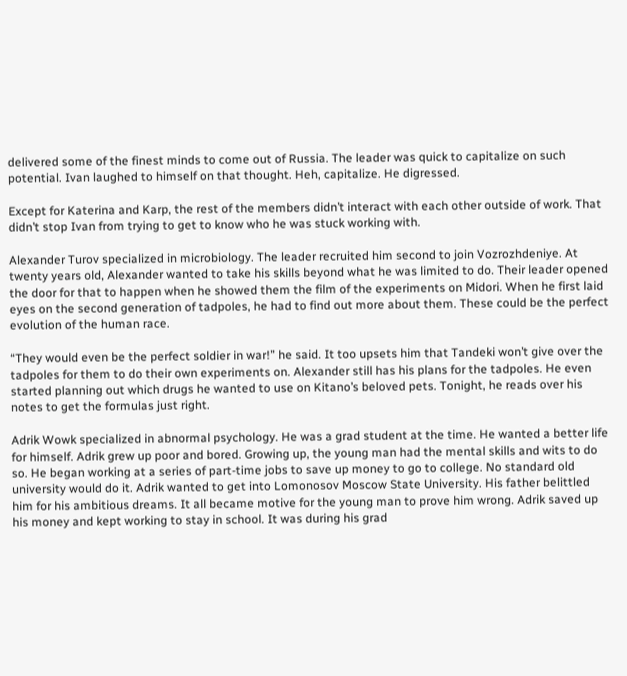delivered some of the finest minds to come out of Russia. The leader was quick to capitalize on such potential. Ivan laughed to himself on that thought. Heh, capitalize. He digressed.

Except for Katerina and Karp, the rest of the members didn’t interact with each other outside of work. That didn’t stop Ivan from trying to get to know who he was stuck working with.

Alexander Turov specialized in microbiology. The leader recruited him second to join Vozrozhdeniye. At twenty years old, Alexander wanted to take his skills beyond what he was limited to do. Their leader opened the door for that to happen when he showed them the film of the experiments on Midori. When he first laid eyes on the second generation of tadpoles, he had to find out more about them. These could be the perfect evolution of the human race.

“They would even be the perfect soldier in war!” he said. It too upsets him that Tandeki won’t give over the tadpoles for them to do their own experiments on. Alexander still has his plans for the tadpoles. He even started planning out which drugs he wanted to use on Kitano’s beloved pets. Tonight, he reads over his notes to get the formulas just right.

Adrik Wowk specialized in abnormal psychology. He was a grad student at the time. He wanted a better life for himself. Adrik grew up poor and bored. Growing up, the young man had the mental skills and wits to do so. He began working at a series of part-time jobs to save up money to go to college. No standard old university would do it. Adrik wanted to get into Lomonosov Moscow State University. His father belittled him for his ambitious dreams. It all became motive for the young man to prove him wrong. Adrik saved up his money and kept working to stay in school. It was during his grad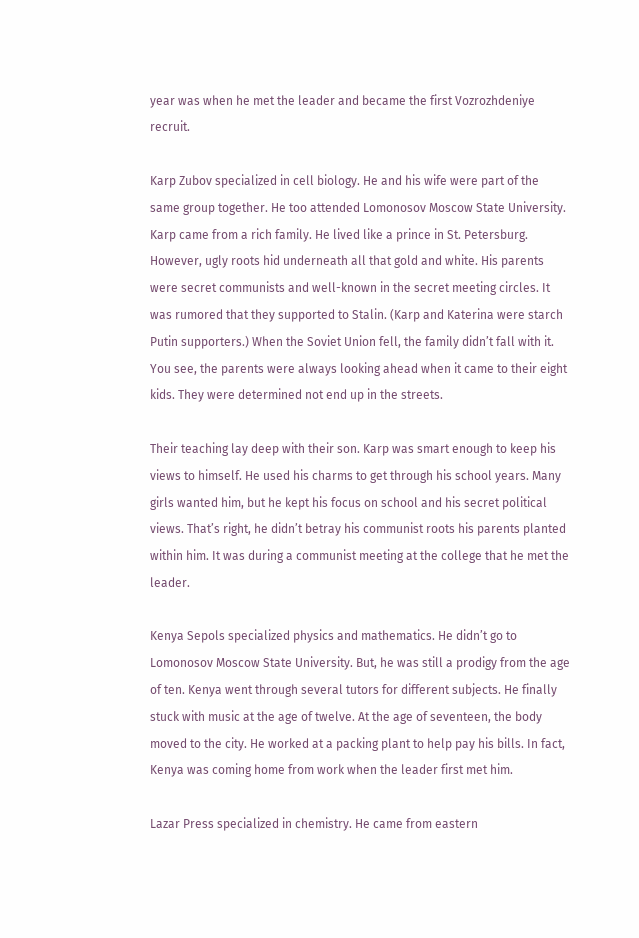year was when he met the leader and became the first Vozrozhdeniye recruit.

Karp Zubov specialized in cell biology. He and his wife were part of the same group together. He too attended Lomonosov Moscow State University. Karp came from a rich family. He lived like a prince in St. Petersburg. However, ugly roots hid underneath all that gold and white. His parents were secret communists and well-known in the secret meeting circles. It was rumored that they supported to Stalin. (Karp and Katerina were starch Putin supporters.) When the Soviet Union fell, the family didn’t fall with it. You see, the parents were always looking ahead when it came to their eight kids. They were determined not end up in the streets.

Their teaching lay deep with their son. Karp was smart enough to keep his views to himself. He used his charms to get through his school years. Many girls wanted him, but he kept his focus on school and his secret political views. That’s right, he didn’t betray his communist roots his parents planted within him. It was during a communist meeting at the college that he met the leader.

Kenya Sepols specialized physics and mathematics. He didn’t go to Lomonosov Moscow State University. But, he was still a prodigy from the age of ten. Kenya went through several tutors for different subjects. He finally stuck with music at the age of twelve. At the age of seventeen, the body moved to the city. He worked at a packing plant to help pay his bills. In fact, Kenya was coming home from work when the leader first met him.

Lazar Press specialized in chemistry. He came from eastern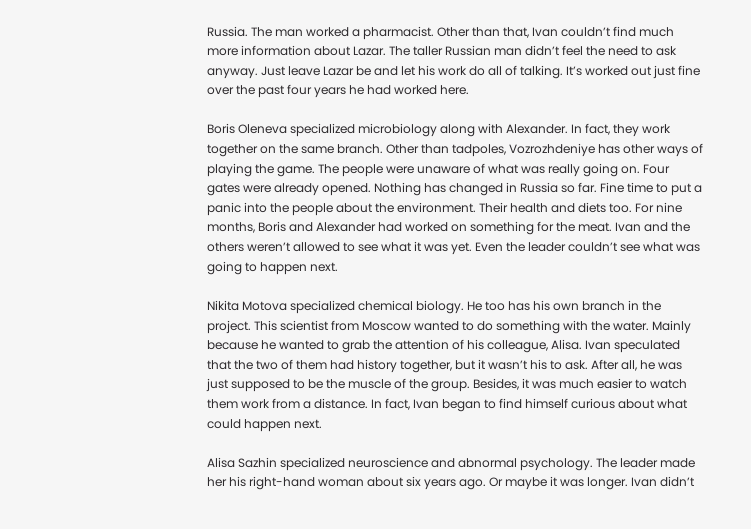Russia. The man worked a pharmacist. Other than that, Ivan couldn’t find much more information about Lazar. The taller Russian man didn’t feel the need to ask anyway. Just leave Lazar be and let his work do all of talking. It’s worked out just fine over the past four years he had worked here.

Boris Oleneva specialized microbiology along with Alexander. In fact, they work together on the same branch. Other than tadpoles, Vozrozhdeniye has other ways of playing the game. The people were unaware of what was really going on. Four gates were already opened. Nothing has changed in Russia so far. Fine time to put a panic into the people about the environment. Their health and diets too. For nine months, Boris and Alexander had worked on something for the meat. Ivan and the others weren’t allowed to see what it was yet. Even the leader couldn’t see what was going to happen next.

Nikita Motova specialized chemical biology. He too has his own branch in the project. This scientist from Moscow wanted to do something with the water. Mainly because he wanted to grab the attention of his colleague, Alisa. Ivan speculated that the two of them had history together, but it wasn’t his to ask. After all, he was just supposed to be the muscle of the group. Besides, it was much easier to watch them work from a distance. In fact, Ivan began to find himself curious about what could happen next.

Alisa Sazhin specialized neuroscience and abnormal psychology. The leader made her his right-hand woman about six years ago. Or maybe it was longer. Ivan didn’t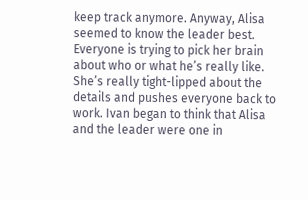keep track anymore. Anyway, Alisa seemed to know the leader best. Everyone is trying to pick her brain about who or what he’s really like. She’s really tight-lipped about the details and pushes everyone back to work. Ivan began to think that Alisa and the leader were one in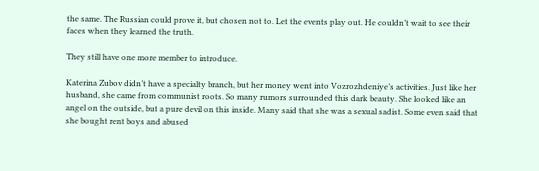the same. The Russian could prove it, but chosen not to. Let the events play out. He couldn’t wait to see their faces when they learned the truth.

They still have one more member to introduce.

Katerina Zubov didn’t have a specialty branch, but her money went into Vozrozhdeniye’s activities. Just like her husband, she came from communist roots. So many rumors surrounded this dark beauty. She looked like an angel on the outside, but a pure devil on this inside. Many said that she was a sexual sadist. Some even said that she bought rent boys and abused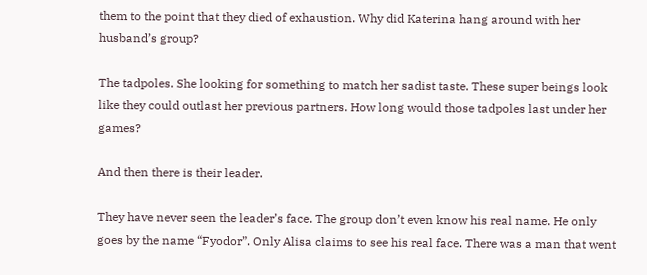them to the point that they died of exhaustion. Why did Katerina hang around with her husband’s group?

The tadpoles. She looking for something to match her sadist taste. These super beings look like they could outlast her previous partners. How long would those tadpoles last under her games?

And then there is their leader.

They have never seen the leader’s face. The group don’t even know his real name. He only goes by the name “Fyodor”. Only Alisa claims to see his real face. There was a man that went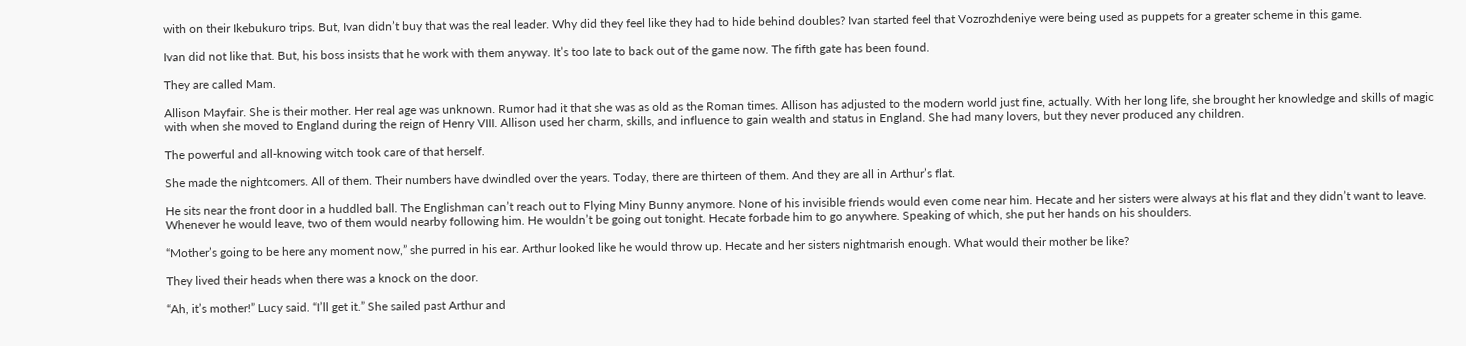with on their Ikebukuro trips. But, Ivan didn’t buy that was the real leader. Why did they feel like they had to hide behind doubles? Ivan started feel that Vozrozhdeniye were being used as puppets for a greater scheme in this game.

Ivan did not like that. But, his boss insists that he work with them anyway. It’s too late to back out of the game now. The fifth gate has been found.

They are called Mam.

Allison Mayfair. She is their mother. Her real age was unknown. Rumor had it that she was as old as the Roman times. Allison has adjusted to the modern world just fine, actually. With her long life, she brought her knowledge and skills of magic with when she moved to England during the reign of Henry VIII. Allison used her charm, skills, and influence to gain wealth and status in England. She had many lovers, but they never produced any children.

The powerful and all-knowing witch took care of that herself.

She made the nightcomers. All of them. Their numbers have dwindled over the years. Today, there are thirteen of them. And they are all in Arthur’s flat.

He sits near the front door in a huddled ball. The Englishman can’t reach out to Flying Miny Bunny anymore. None of his invisible friends would even come near him. Hecate and her sisters were always at his flat and they didn’t want to leave. Whenever he would leave, two of them would nearby following him. He wouldn’t be going out tonight. Hecate forbade him to go anywhere. Speaking of which, she put her hands on his shoulders.

“Mother’s going to be here any moment now,” she purred in his ear. Arthur looked like he would throw up. Hecate and her sisters nightmarish enough. What would their mother be like?

They lived their heads when there was a knock on the door.

“Ah, it’s mother!” Lucy said. “I’ll get it.” She sailed past Arthur and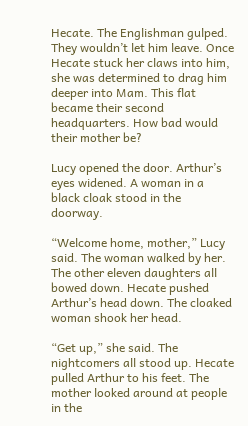Hecate. The Englishman gulped. They wouldn’t let him leave. Once Hecate stuck her claws into him, she was determined to drag him deeper into Mam. This flat became their second headquarters. How bad would their mother be?

Lucy opened the door. Arthur’s eyes widened. A woman in a black cloak stood in the doorway.

“Welcome home, mother,” Lucy said. The woman walked by her. The other eleven daughters all bowed down. Hecate pushed Arthur’s head down. The cloaked woman shook her head.

“Get up,” she said. The nightcomers all stood up. Hecate pulled Arthur to his feet. The mother looked around at people in the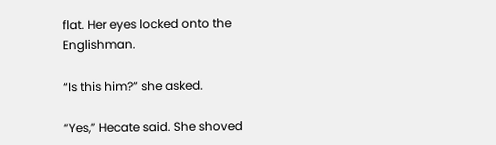flat. Her eyes locked onto the Englishman.

“Is this him?” she asked.

“Yes,” Hecate said. She shoved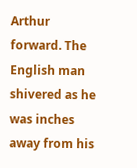Arthur forward. The English man shivered as he was inches away from his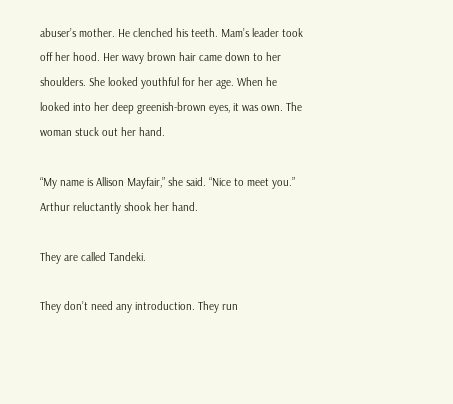abuser’s mother. He clenched his teeth. Mam’s leader took off her hood. Her wavy brown hair came down to her shoulders. She looked youthful for her age. When he looked into her deep greenish-brown eyes, it was own. The woman stuck out her hand.

“My name is Allison Mayfair,” she said. “Nice to meet you.” Arthur reluctantly shook her hand.

They are called Tandeki.

They don’t need any introduction. They run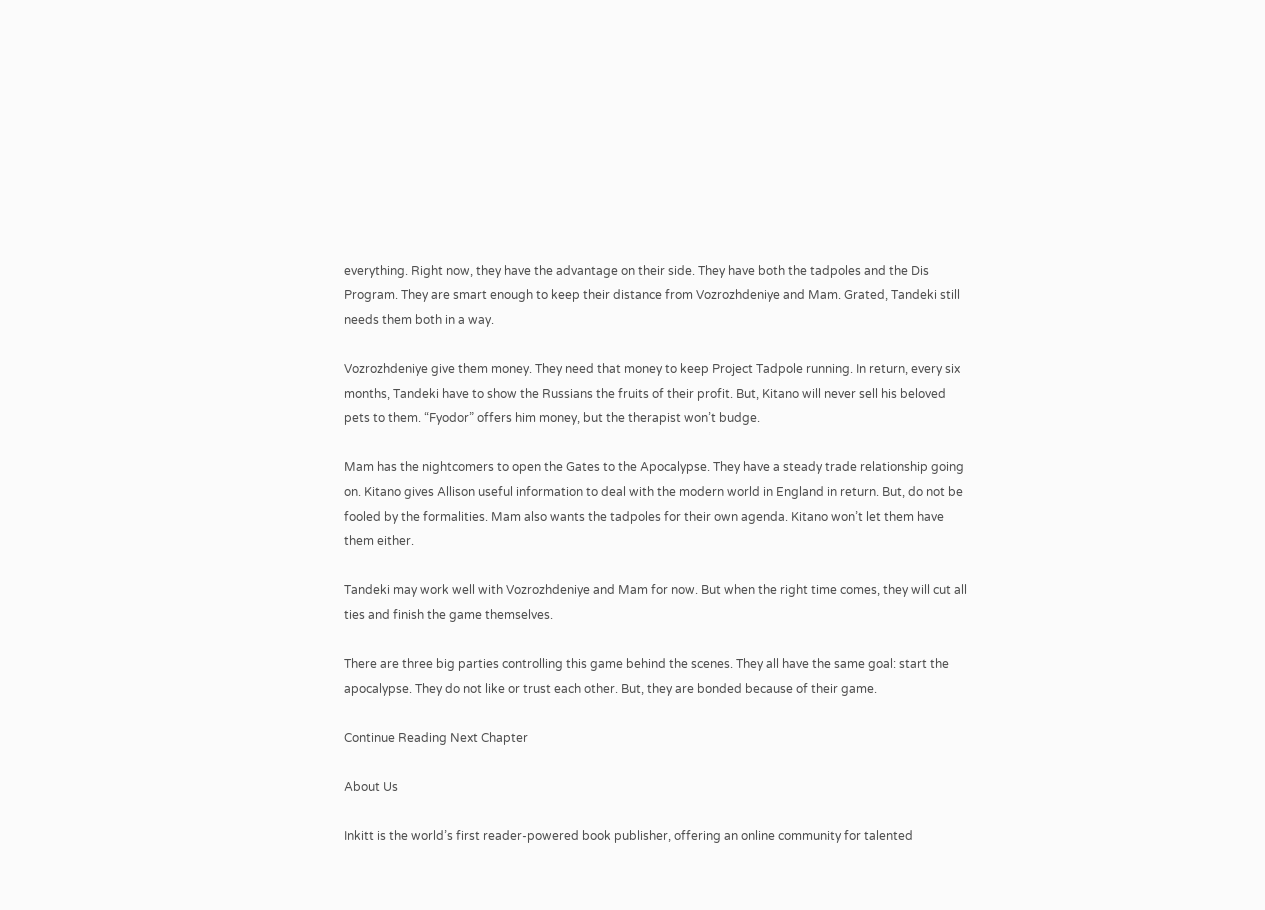everything. Right now, they have the advantage on their side. They have both the tadpoles and the Dis Program. They are smart enough to keep their distance from Vozrozhdeniye and Mam. Grated, Tandeki still needs them both in a way.

Vozrozhdeniye give them money. They need that money to keep Project Tadpole running. In return, every six months, Tandeki have to show the Russians the fruits of their profit. But, Kitano will never sell his beloved pets to them. “Fyodor” offers him money, but the therapist won’t budge.

Mam has the nightcomers to open the Gates to the Apocalypse. They have a steady trade relationship going on. Kitano gives Allison useful information to deal with the modern world in England in return. But, do not be fooled by the formalities. Mam also wants the tadpoles for their own agenda. Kitano won’t let them have them either.

Tandeki may work well with Vozrozhdeniye and Mam for now. But when the right time comes, they will cut all ties and finish the game themselves.

There are three big parties controlling this game behind the scenes. They all have the same goal: start the apocalypse. They do not like or trust each other. But, they are bonded because of their game.

Continue Reading Next Chapter

About Us

Inkitt is the world’s first reader-powered book publisher, offering an online community for talented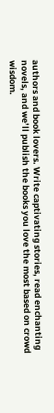authors and book lovers. Write captivating stories, read enchanting novels, and we’ll publish the books you love the most based on crowd wisdom.